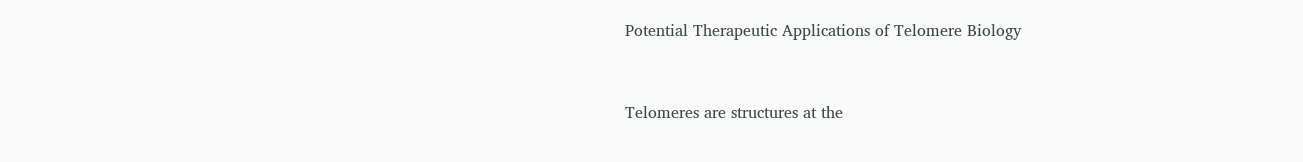Potential Therapeutic Applications of Telomere Biology


Telomeres are structures at the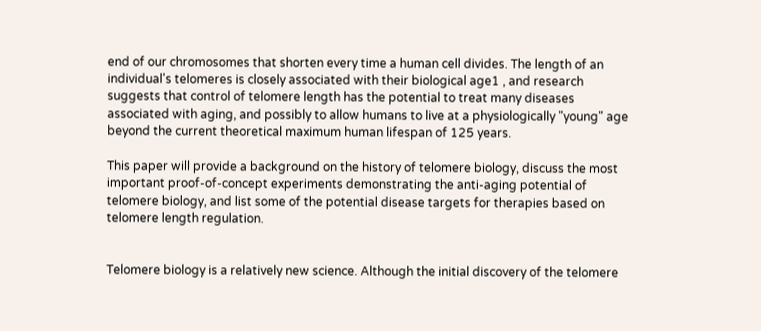end of our chromosomes that shorten every time a human cell divides. The length of an individual's telomeres is closely associated with their biological age1 , and research suggests that control of telomere length has the potential to treat many diseases associated with aging, and possibly to allow humans to live at a physiologically "young" age beyond the current theoretical maximum human lifespan of 125 years.

This paper will provide a background on the history of telomere biology, discuss the most important proof-of-concept experiments demonstrating the anti-aging potential of telomere biology, and list some of the potential disease targets for therapies based on telomere length regulation.


Telomere biology is a relatively new science. Although the initial discovery of the telomere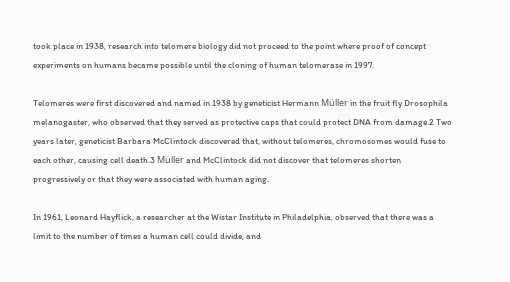took place in 1938, research into telomere biology did not proceed to the point where proof of concept experiments on humans became possible until the cloning of human telomerase in 1997.

Telomeres were first discovered and named in 1938 by geneticist Hermann Müller in the fruit fly Drosophila melanogaster, who observed that they served as protective caps that could protect DNA from damage.2 Two years later, geneticist Barbara McClintock discovered that, without telomeres, chromosomes would fuse to each other, causing cell death.3 Müller and McClintock did not discover that telomeres shorten progressively or that they were associated with human aging.

In 1961, Leonard Hayflick, a researcher at the Wistar Institute in Philadelphia, observed that there was a limit to the number of times a human cell could divide, and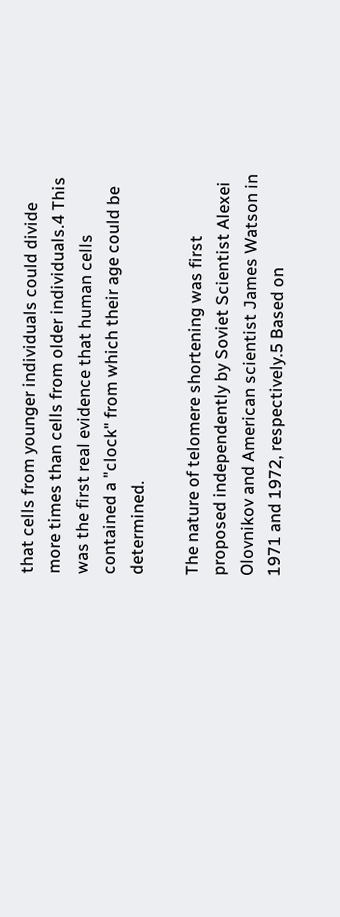that cells from younger individuals could divide more times than cells from older individuals.4 This was the first real evidence that human cells contained a "clock" from which their age could be determined.

The nature of telomere shortening was first proposed independently by Soviet Scientist Alexei Olovnikov and American scientist James Watson in 1971 and 1972, respectively.5 Based on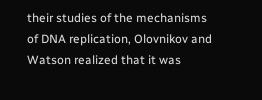their studies of the mechanisms of DNA replication, Olovnikov and Watson realized that it was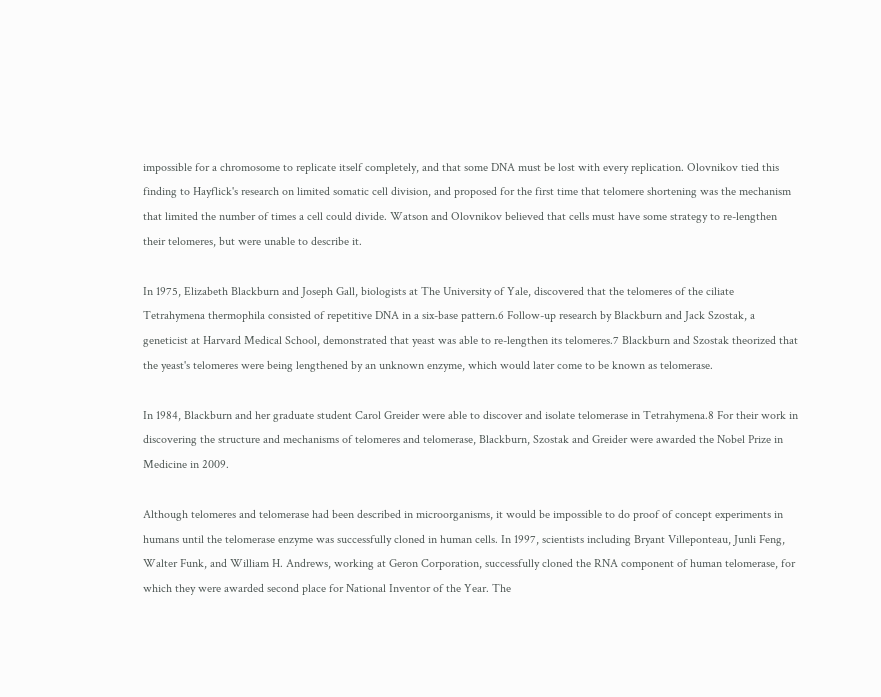impossible for a chromosome to replicate itself completely, and that some DNA must be lost with every replication. Olovnikov tied this finding to Hayflick's research on limited somatic cell division, and proposed for the first time that telomere shortening was the mechanism that limited the number of times a cell could divide. Watson and Olovnikov believed that cells must have some strategy to re-lengthen their telomeres, but were unable to describe it.

In 1975, Elizabeth Blackburn and Joseph Gall, biologists at The University of Yale, discovered that the telomeres of the ciliate Tetrahymena thermophila consisted of repetitive DNA in a six-base pattern.6 Follow-up research by Blackburn and Jack Szostak, a geneticist at Harvard Medical School, demonstrated that yeast was able to re-lengthen its telomeres.7 Blackburn and Szostak theorized that the yeast's telomeres were being lengthened by an unknown enzyme, which would later come to be known as telomerase.

In 1984, Blackburn and her graduate student Carol Greider were able to discover and isolate telomerase in Tetrahymena.8 For their work in discovering the structure and mechanisms of telomeres and telomerase, Blackburn, Szostak and Greider were awarded the Nobel Prize in Medicine in 2009.

Although telomeres and telomerase had been described in microorganisms, it would be impossible to do proof of concept experiments in humans until the telomerase enzyme was successfully cloned in human cells. In 1997, scientists including Bryant Villeponteau, Junli Feng, Walter Funk, and William H. Andrews, working at Geron Corporation, successfully cloned the RNA component of human telomerase, for which they were awarded second place for National Inventor of the Year. The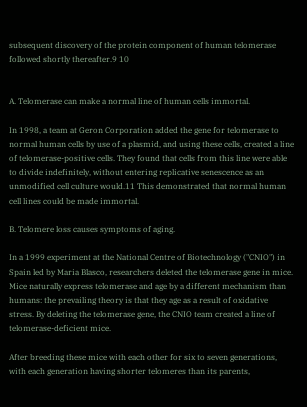subsequent discovery of the protein component of human telomerase followed shortly thereafter.9 10


A. Telomerase can make a normal line of human cells immortal.

In 1998, a team at Geron Corporation added the gene for telomerase to normal human cells by use of a plasmid, and using these cells, created a line of telomerase-positive cells. They found that cells from this line were able to divide indefinitely, without entering replicative senescence as an unmodified cell culture would.11 This demonstrated that normal human cell lines could be made immortal.

B. Telomere loss causes symptoms of aging.

In a 1999 experiment at the National Centre of Biotechnology ("CNIO") in Spain led by Maria Blasco, researchers deleted the telomerase gene in mice. Mice naturally express telomerase and age by a different mechanism than humans: the prevailing theory is that they age as a result of oxidative stress. By deleting the telomerase gene, the CNIO team created a line of telomerase-deficient mice.

After breeding these mice with each other for six to seven generations, with each generation having shorter telomeres than its parents,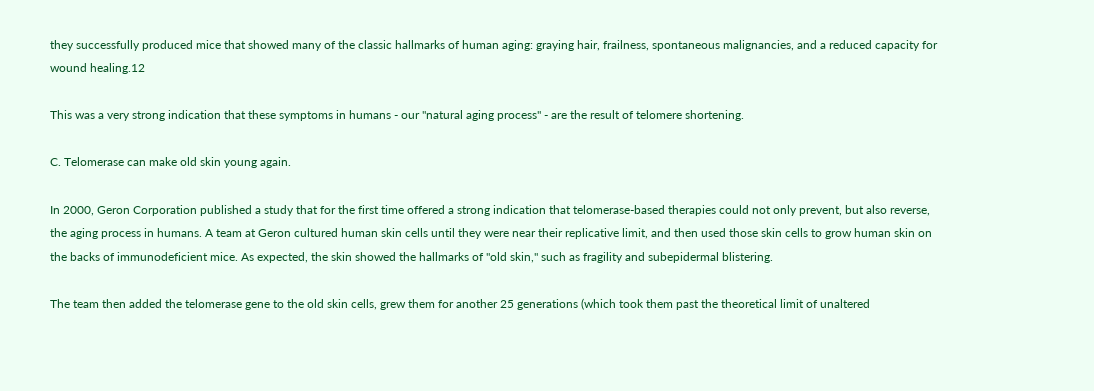they successfully produced mice that showed many of the classic hallmarks of human aging: graying hair, frailness, spontaneous malignancies, and a reduced capacity for wound healing.12

This was a very strong indication that these symptoms in humans - our "natural aging process" - are the result of telomere shortening.

C. Telomerase can make old skin young again.

In 2000, Geron Corporation published a study that for the first time offered a strong indication that telomerase-based therapies could not only prevent, but also reverse, the aging process in humans. A team at Geron cultured human skin cells until they were near their replicative limit, and then used those skin cells to grow human skin on the backs of immunodeficient mice. As expected, the skin showed the hallmarks of "old skin," such as fragility and subepidermal blistering.

The team then added the telomerase gene to the old skin cells, grew them for another 25 generations (which took them past the theoretical limit of unaltered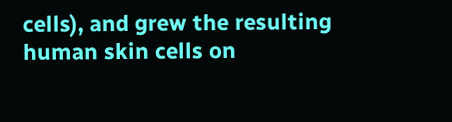cells), and grew the resulting human skin cells on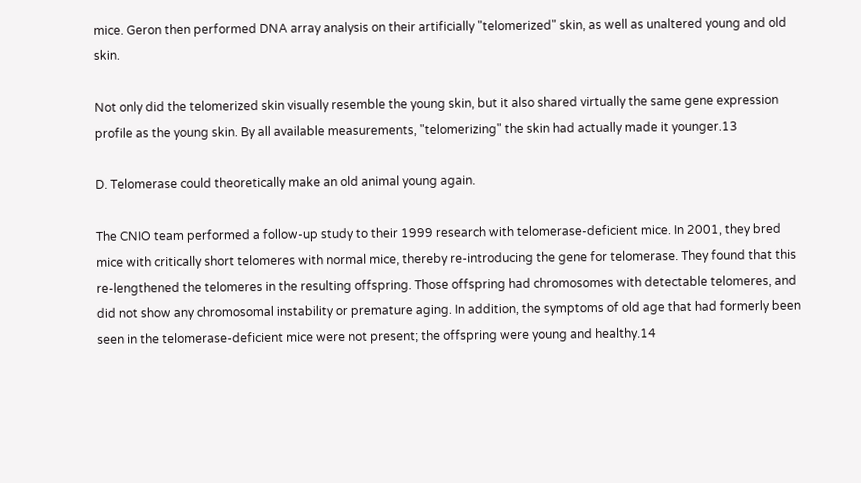mice. Geron then performed DNA array analysis on their artificially "telomerized" skin, as well as unaltered young and old skin.

Not only did the telomerized skin visually resemble the young skin, but it also shared virtually the same gene expression profile as the young skin. By all available measurements, "telomerizing" the skin had actually made it younger.13

D. Telomerase could theoretically make an old animal young again.

The CNIO team performed a follow-up study to their 1999 research with telomerase-deficient mice. In 2001, they bred mice with critically short telomeres with normal mice, thereby re-introducing the gene for telomerase. They found that this re-lengthened the telomeres in the resulting offspring. Those offspring had chromosomes with detectable telomeres, and did not show any chromosomal instability or premature aging. In addition, the symptoms of old age that had formerly been seen in the telomerase-deficient mice were not present; the offspring were young and healthy.14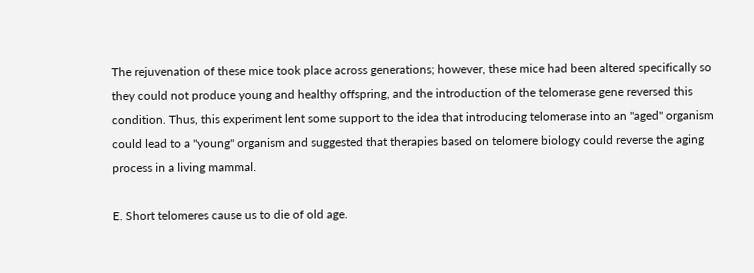The rejuvenation of these mice took place across generations; however, these mice had been altered specifically so they could not produce young and healthy offspring, and the introduction of the telomerase gene reversed this condition. Thus, this experiment lent some support to the idea that introducing telomerase into an "aged" organism could lead to a "young" organism and suggested that therapies based on telomere biology could reverse the aging process in a living mammal.

E. Short telomeres cause us to die of old age.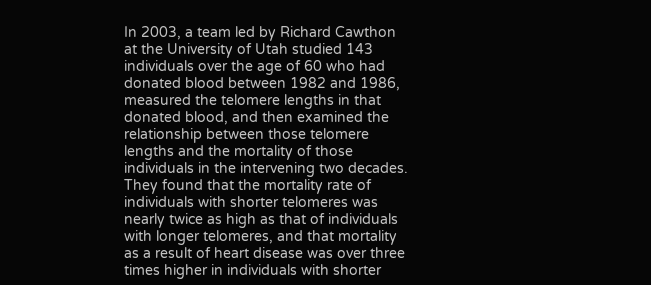In 2003, a team led by Richard Cawthon at the University of Utah studied 143 individuals over the age of 60 who had donated blood between 1982 and 1986, measured the telomere lengths in that donated blood, and then examined the relationship between those telomere lengths and the mortality of those individuals in the intervening two decades. They found that the mortality rate of individuals with shorter telomeres was nearly twice as high as that of individuals with longer telomeres, and that mortality as a result of heart disease was over three times higher in individuals with shorter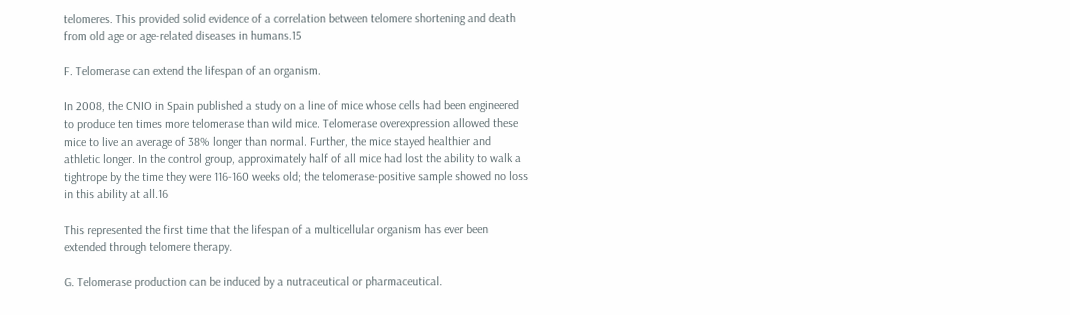telomeres. This provided solid evidence of a correlation between telomere shortening and death from old age or age-related diseases in humans.15

F. Telomerase can extend the lifespan of an organism.

In 2008, the CNIO in Spain published a study on a line of mice whose cells had been engineered to produce ten times more telomerase than wild mice. Telomerase overexpression allowed these mice to live an average of 38% longer than normal. Further, the mice stayed healthier and athletic longer. In the control group, approximately half of all mice had lost the ability to walk a tightrope by the time they were 116-160 weeks old; the telomerase-positive sample showed no loss in this ability at all.16

This represented the first time that the lifespan of a multicellular organism has ever been extended through telomere therapy.

G. Telomerase production can be induced by a nutraceutical or pharmaceutical.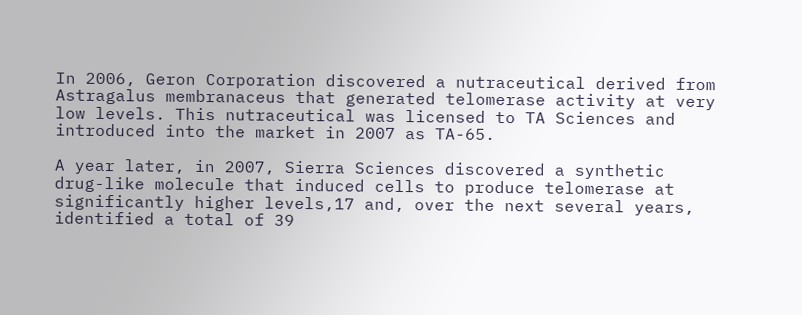In 2006, Geron Corporation discovered a nutraceutical derived from Astragalus membranaceus that generated telomerase activity at very low levels. This nutraceutical was licensed to TA Sciences and introduced into the market in 2007 as TA-65.

A year later, in 2007, Sierra Sciences discovered a synthetic drug-like molecule that induced cells to produce telomerase at significantly higher levels,17 and, over the next several years, identified a total of 39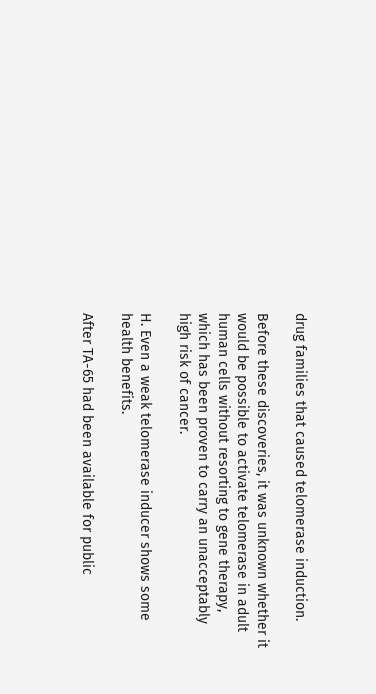drug families that caused telomerase induction.

Before these discoveries, it was unknown whether it would be possible to activate telomerase in adult human cells without resorting to gene therapy, which has been proven to carry an unacceptably high risk of cancer.

H. Even a weak telomerase inducer shows some health benefits.

After TA-65 had been available for public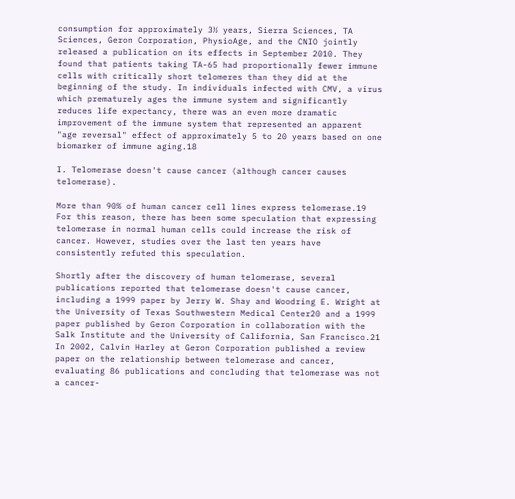consumption for approximately 3½ years, Sierra Sciences, TA Sciences, Geron Corporation, PhysioAge, and the CNIO jointly released a publication on its effects in September 2010. They found that patients taking TA-65 had proportionally fewer immune cells with critically short telomeres than they did at the beginning of the study. In individuals infected with CMV, a virus which prematurely ages the immune system and significantly reduces life expectancy, there was an even more dramatic improvement of the immune system that represented an apparent "age reversal" effect of approximately 5 to 20 years based on one biomarker of immune aging.18

I. Telomerase doesn't cause cancer (although cancer causes telomerase).

More than 90% of human cancer cell lines express telomerase.19 For this reason, there has been some speculation that expressing telomerase in normal human cells could increase the risk of cancer. However, studies over the last ten years have consistently refuted this speculation.

Shortly after the discovery of human telomerase, several publications reported that telomerase doesn't cause cancer, including a 1999 paper by Jerry W. Shay and Woodring E. Wright at the University of Texas Southwestern Medical Center20 and a 1999 paper published by Geron Corporation in collaboration with the Salk Institute and the University of California, San Francisco.21 In 2002, Calvin Harley at Geron Corporation published a review paper on the relationship between telomerase and cancer, evaluating 86 publications and concluding that telomerase was not a cancer-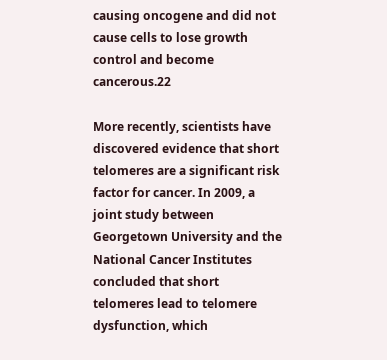causing oncogene and did not cause cells to lose growth control and become cancerous.22

More recently, scientists have discovered evidence that short telomeres are a significant risk factor for cancer. In 2009, a joint study between Georgetown University and the National Cancer Institutes concluded that short telomeres lead to telomere dysfunction, which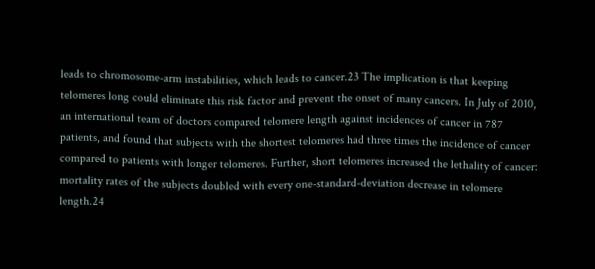leads to chromosome-arm instabilities, which leads to cancer.23 The implication is that keeping telomeres long could eliminate this risk factor and prevent the onset of many cancers. In July of 2010, an international team of doctors compared telomere length against incidences of cancer in 787 patients, and found that subjects with the shortest telomeres had three times the incidence of cancer compared to patients with longer telomeres. Further, short telomeres increased the lethality of cancer: mortality rates of the subjects doubled with every one-standard-deviation decrease in telomere length.24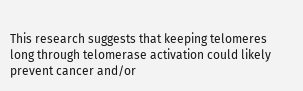This research suggests that keeping telomeres long through telomerase activation could likely prevent cancer and/or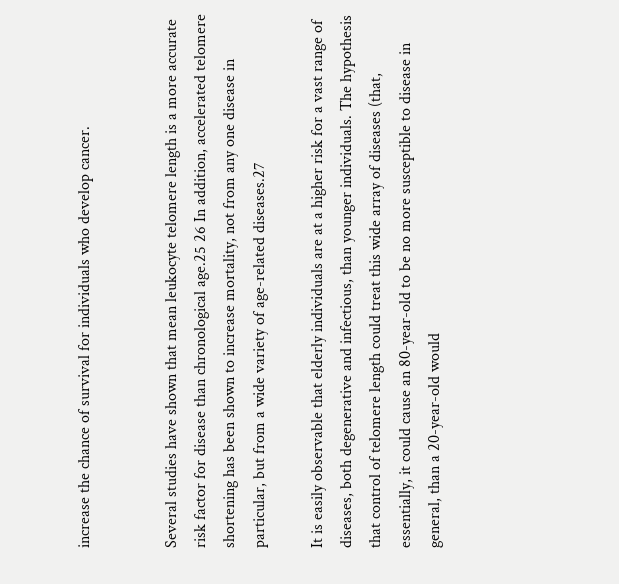increase the chance of survival for individuals who develop cancer.


Several studies have shown that mean leukocyte telomere length is a more accurate risk factor for disease than chronological age.25 26 In addition, accelerated telomere shortening has been shown to increase mortality, not from any one disease in particular, but from a wide variety of age-related diseases.27

It is easily observable that elderly individuals are at a higher risk for a vast range of diseases, both degenerative and infectious, than younger individuals. The hypothesis that control of telomere length could treat this wide array of diseases (that, essentially, it could cause an 80-year-old to be no more susceptible to disease in general, than a 20-year-old would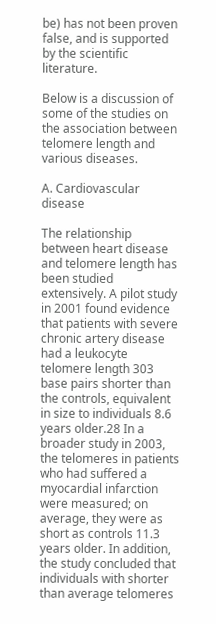be) has not been proven false, and is supported by the scientific literature.

Below is a discussion of some of the studies on the association between telomere length and various diseases.

A. Cardiovascular disease

The relationship between heart disease and telomere length has been studied extensively. A pilot study in 2001 found evidence that patients with severe chronic artery disease had a leukocyte telomere length 303 base pairs shorter than the controls, equivalent in size to individuals 8.6 years older.28 In a broader study in 2003, the telomeres in patients who had suffered a myocardial infarction were measured; on average, they were as short as controls 11.3 years older. In addition, the study concluded that individuals with shorter than average telomeres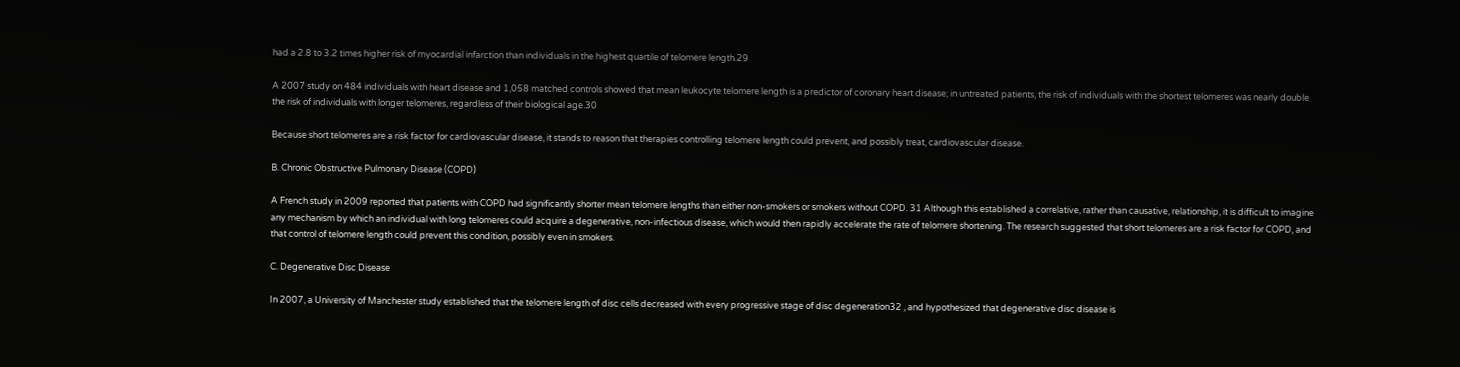had a 2.8 to 3.2 times higher risk of myocardial infarction than individuals in the highest quartile of telomere length.29

A 2007 study on 484 individuals with heart disease and 1,058 matched controls showed that mean leukocyte telomere length is a predictor of coronary heart disease; in untreated patients, the risk of individuals with the shortest telomeres was nearly double the risk of individuals with longer telomeres, regardless of their biological age.30

Because short telomeres are a risk factor for cardiovascular disease, it stands to reason that therapies controlling telomere length could prevent, and possibly treat, cardiovascular disease.

B. Chronic Obstructive Pulmonary Disease (COPD)

A French study in 2009 reported that patients with COPD had significantly shorter mean telomere lengths than either non-smokers or smokers without COPD. 31 Although this established a correlative, rather than causative, relationship, it is difficult to imagine any mechanism by which an individual with long telomeres could acquire a degenerative, non-infectious disease, which would then rapidly accelerate the rate of telomere shortening. The research suggested that short telomeres are a risk factor for COPD, and that control of telomere length could prevent this condition, possibly even in smokers.

C. Degenerative Disc Disease

In 2007, a University of Manchester study established that the telomere length of disc cells decreased with every progressive stage of disc degeneration32 , and hypothesized that degenerative disc disease is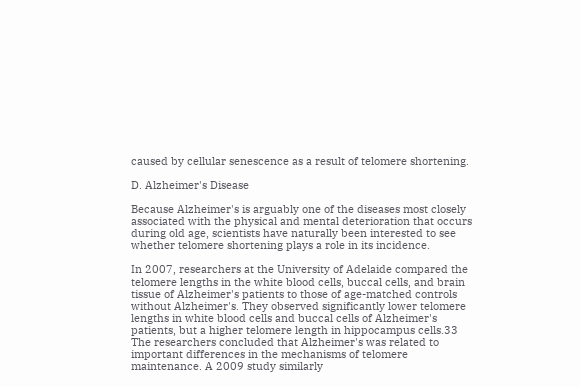caused by cellular senescence as a result of telomere shortening.

D. Alzheimer's Disease

Because Alzheimer's is arguably one of the diseases most closely associated with the physical and mental deterioration that occurs during old age, scientists have naturally been interested to see whether telomere shortening plays a role in its incidence.

In 2007, researchers at the University of Adelaide compared the telomere lengths in the white blood cells, buccal cells, and brain tissue of Alzheimer's patients to those of age-matched controls without Alzheimer's. They observed significantly lower telomere lengths in white blood cells and buccal cells of Alzheimer's patients, but a higher telomere length in hippocampus cells.33 The researchers concluded that Alzheimer's was related to important differences in the mechanisms of telomere maintenance. A 2009 study similarly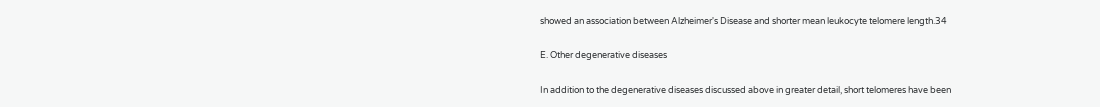showed an association between Alzheimer's Disease and shorter mean leukocyte telomere length.34

E. Other degenerative diseases

In addition to the degenerative diseases discussed above in greater detail, short telomeres have been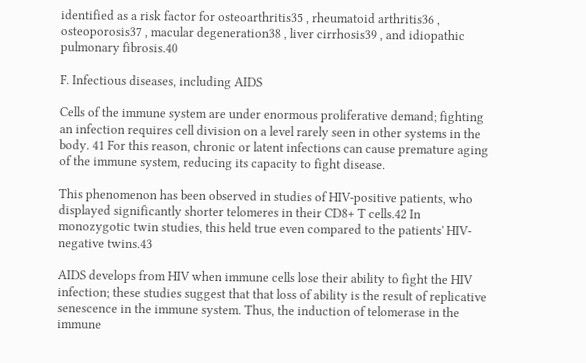identified as a risk factor for osteoarthritis35 , rheumatoid arthritis36 , osteoporosis37 , macular degeneration38 , liver cirrhosis39 , and idiopathic pulmonary fibrosis.40

F. Infectious diseases, including AIDS

Cells of the immune system are under enormous proliferative demand; fighting an infection requires cell division on a level rarely seen in other systems in the body. 41 For this reason, chronic or latent infections can cause premature aging of the immune system, reducing its capacity to fight disease.

This phenomenon has been observed in studies of HIV-positive patients, who displayed significantly shorter telomeres in their CD8+ T cells.42 In monozygotic twin studies, this held true even compared to the patients' HIV-negative twins.43

AIDS develops from HIV when immune cells lose their ability to fight the HIV infection; these studies suggest that that loss of ability is the result of replicative senescence in the immune system. Thus, the induction of telomerase in the immune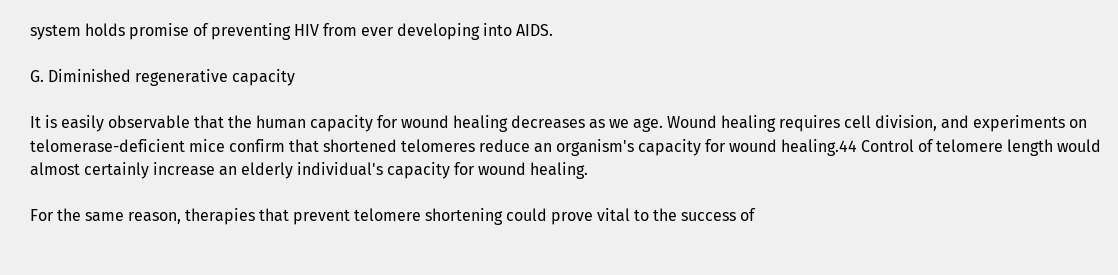system holds promise of preventing HIV from ever developing into AIDS.

G. Diminished regenerative capacity

It is easily observable that the human capacity for wound healing decreases as we age. Wound healing requires cell division, and experiments on telomerase-deficient mice confirm that shortened telomeres reduce an organism's capacity for wound healing.44 Control of telomere length would almost certainly increase an elderly individual's capacity for wound healing.

For the same reason, therapies that prevent telomere shortening could prove vital to the success of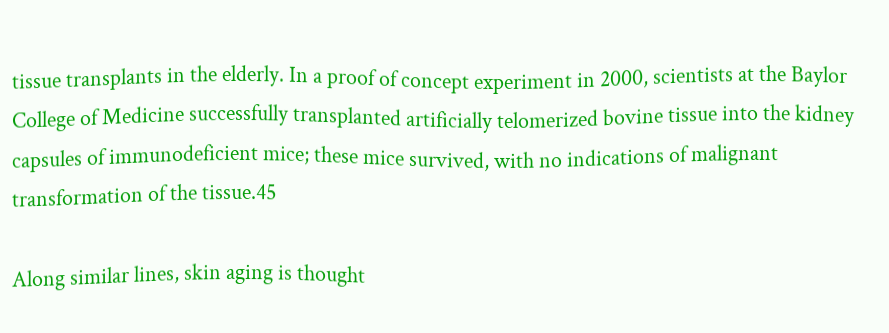tissue transplants in the elderly. In a proof of concept experiment in 2000, scientists at the Baylor College of Medicine successfully transplanted artificially telomerized bovine tissue into the kidney capsules of immunodeficient mice; these mice survived, with no indications of malignant transformation of the tissue.45

Along similar lines, skin aging is thought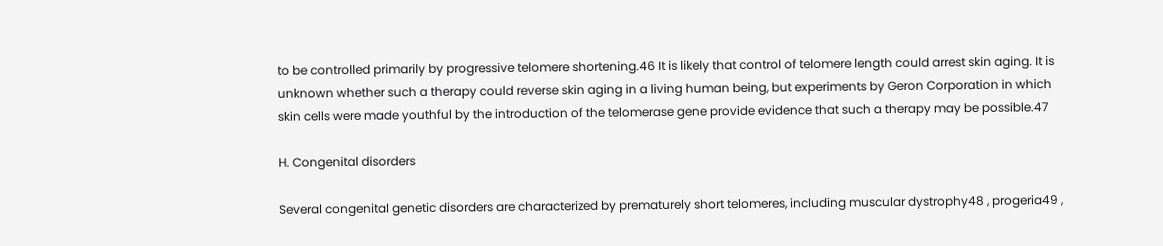to be controlled primarily by progressive telomere shortening.46 It is likely that control of telomere length could arrest skin aging. It is unknown whether such a therapy could reverse skin aging in a living human being, but experiments by Geron Corporation in which skin cells were made youthful by the introduction of the telomerase gene provide evidence that such a therapy may be possible.47

H. Congenital disorders

Several congenital genetic disorders are characterized by prematurely short telomeres, including muscular dystrophy48 , progeria49 ,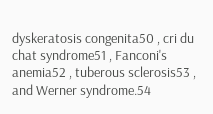dyskeratosis congenita50 , cri du chat syndrome51 , Fanconi's anemia52 , tuberous sclerosis53 , and Werner syndrome.54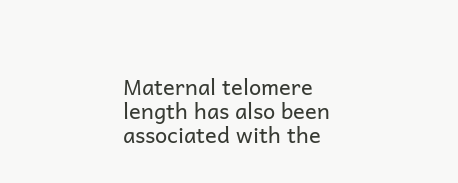Maternal telomere length has also been associated with the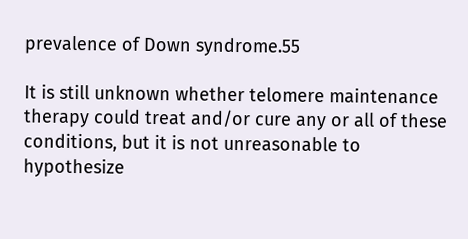prevalence of Down syndrome.55

It is still unknown whether telomere maintenance therapy could treat and/or cure any or all of these conditions, but it is not unreasonable to hypothesize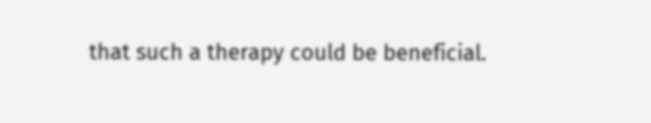that such a therapy could be beneficial.